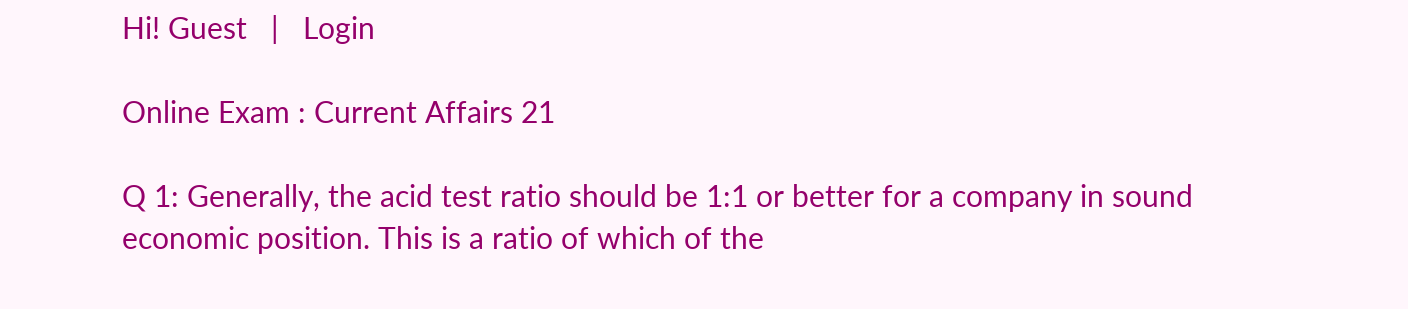Hi! Guest   |   Login

Online Exam : Current Affairs 21

Q 1: Generally, the acid test ratio should be 1:1 or better for a company in sound economic position. This is a ratio of which of the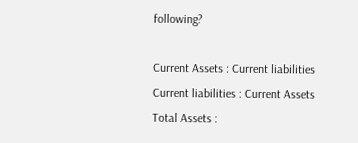following?

Current Assets : Current liabilities
Current liabilities : Current Assets
Total Assets :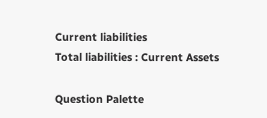Current liabilities
Total liabilities : Current Assets

Question Palette